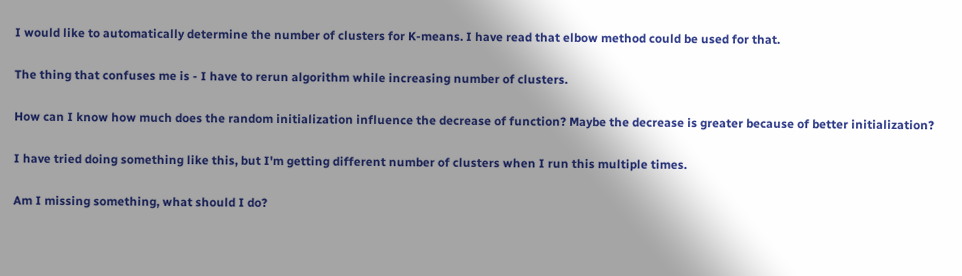I would like to automatically determine the number of clusters for K-means. I have read that elbow method could be used for that.

The thing that confuses me is - I have to rerun algorithm while increasing number of clusters.

How can I know how much does the random initialization influence the decrease of function? Maybe the decrease is greater because of better initialization?

I have tried doing something like this, but I'm getting different number of clusters when I run this multiple times.

Am I missing something, what should I do?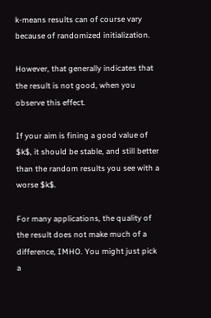k-means results can of course vary because of randomized initialization.

However, that generally indicates that the result is not good, when you observe this effect.

If your aim is fining a good value of $k$, it should be stable, and still better than the random results you see with a worse $k$.

For many applications, the quality of the result does not make much of a difference, IMHO. You might just pick a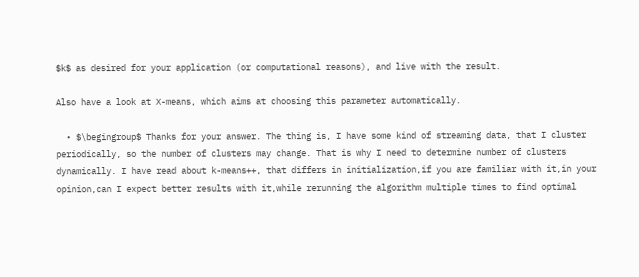$k$ as desired for your application (or computational reasons), and live with the result.

Also have a look at X-means, which aims at choosing this parameter automatically.

  • $\begingroup$ Thanks for your answer. The thing is, I have some kind of streaming data, that I cluster periodically, so the number of clusters may change. That is why I need to determine number of clusters dynamically. I have read about k-means++, that differs in initialization,if you are familiar with it,in your opinion,can I expect better results with it,while rerunning the algorithm multiple times to find optimal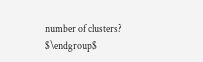number of clusters? $\endgroup$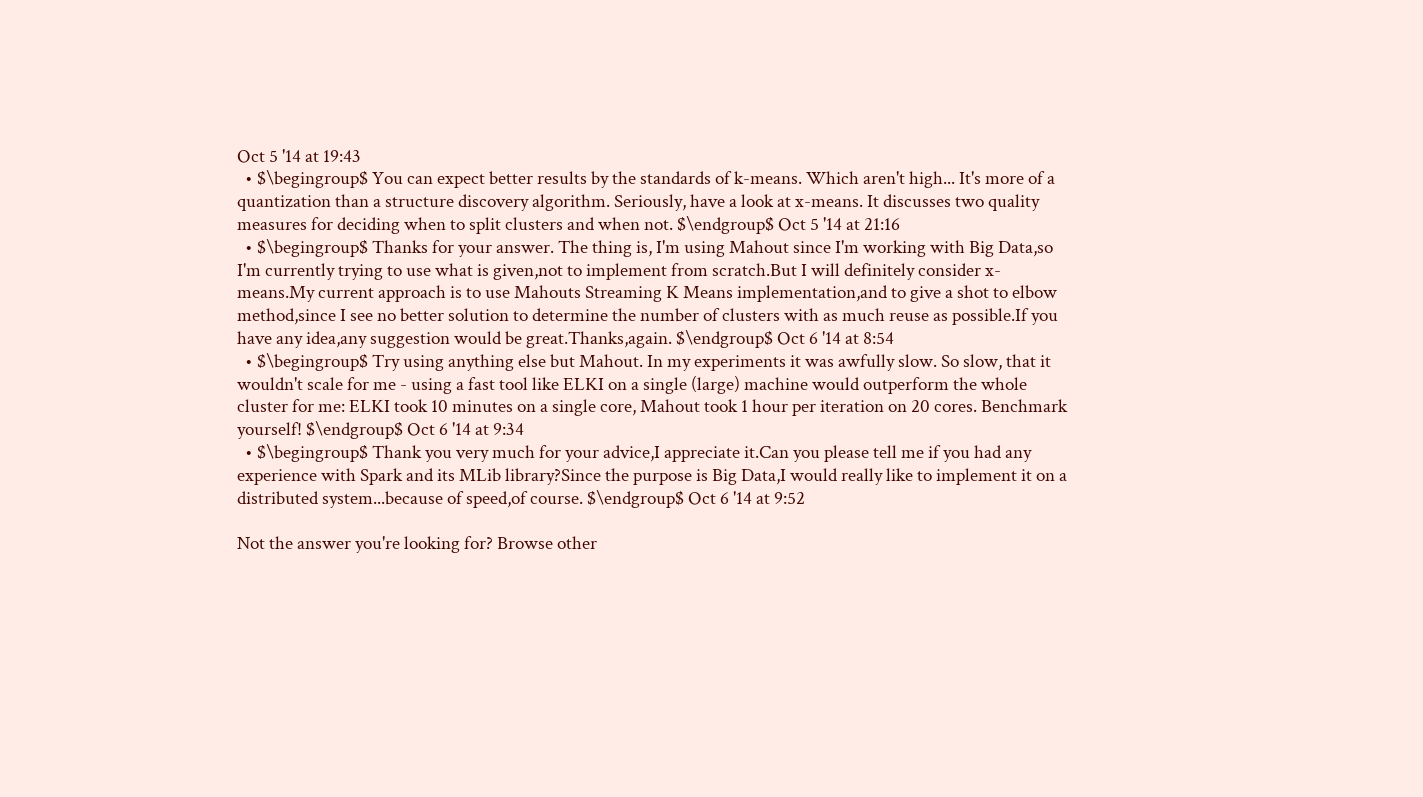Oct 5 '14 at 19:43
  • $\begingroup$ You can expect better results by the standards of k-means. Which aren't high... It's more of a quantization than a structure discovery algorithm. Seriously, have a look at x-means. It discusses two quality measures for deciding when to split clusters and when not. $\endgroup$ Oct 5 '14 at 21:16
  • $\begingroup$ Thanks for your answer. The thing is, I'm using Mahout since I'm working with Big Data,so I'm currently trying to use what is given,not to implement from scratch.But I will definitely consider x-means.My current approach is to use Mahouts Streaming K Means implementation,and to give a shot to elbow method,since I see no better solution to determine the number of clusters with as much reuse as possible.If you have any idea,any suggestion would be great.Thanks,again. $\endgroup$ Oct 6 '14 at 8:54
  • $\begingroup$ Try using anything else but Mahout. In my experiments it was awfully slow. So slow, that it wouldn't scale for me - using a fast tool like ELKI on a single (large) machine would outperform the whole cluster for me: ELKI took 10 minutes on a single core, Mahout took 1 hour per iteration on 20 cores. Benchmark yourself! $\endgroup$ Oct 6 '14 at 9:34
  • $\begingroup$ Thank you very much for your advice,I appreciate it.Can you please tell me if you had any experience with Spark and its MLib library?Since the purpose is Big Data,I would really like to implement it on a distributed system...because of speed,of course. $\endgroup$ Oct 6 '14 at 9:52

Not the answer you're looking for? Browse other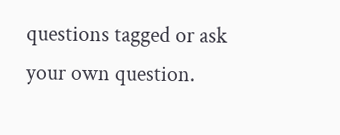questions tagged or ask your own question.